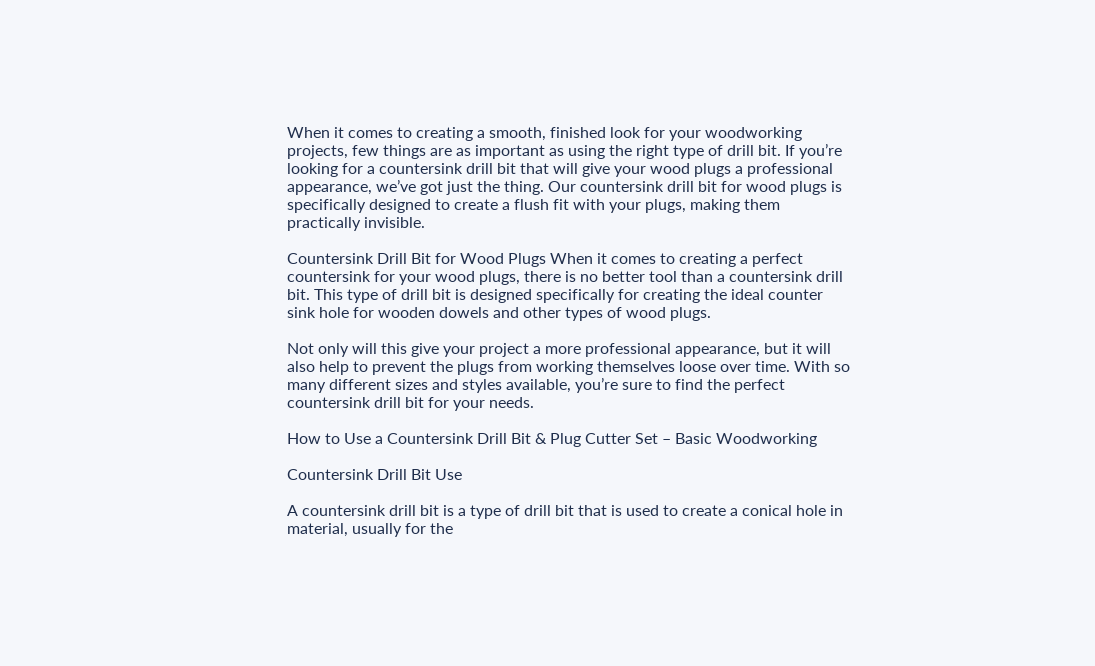When it comes to creating a smooth, finished look for your woodworking projects, few things are as important as using the right type of drill bit. If you’re looking for a countersink drill bit that will give your wood plugs a professional appearance, we’ve got just the thing. Our countersink drill bit for wood plugs is specifically designed to create a flush fit with your plugs, making them practically invisible.

Countersink Drill Bit for Wood Plugs When it comes to creating a perfect countersink for your wood plugs, there is no better tool than a countersink drill bit. This type of drill bit is designed specifically for creating the ideal counter sink hole for wooden dowels and other types of wood plugs.

Not only will this give your project a more professional appearance, but it will also help to prevent the plugs from working themselves loose over time. With so many different sizes and styles available, you’re sure to find the perfect countersink drill bit for your needs.

How to Use a Countersink Drill Bit & Plug Cutter Set – Basic Woodworking

Countersink Drill Bit Use

A countersink drill bit is a type of drill bit that is used to create a conical hole in material, usually for the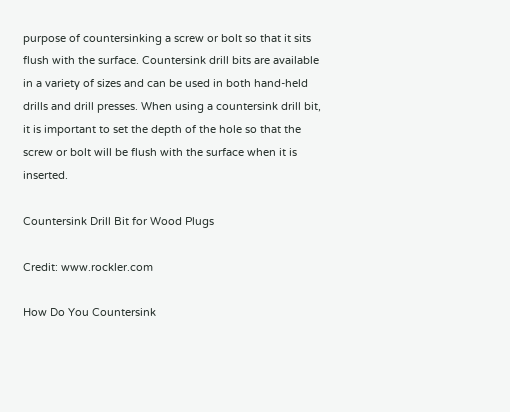purpose of countersinking a screw or bolt so that it sits flush with the surface. Countersink drill bits are available in a variety of sizes and can be used in both hand-held drills and drill presses. When using a countersink drill bit, it is important to set the depth of the hole so that the screw or bolt will be flush with the surface when it is inserted.

Countersink Drill Bit for Wood Plugs

Credit: www.rockler.com

How Do You Countersink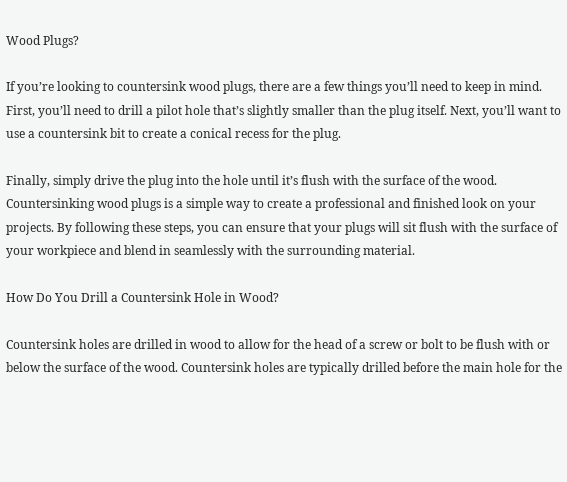Wood Plugs?

If you’re looking to countersink wood plugs, there are a few things you’ll need to keep in mind. First, you’ll need to drill a pilot hole that’s slightly smaller than the plug itself. Next, you’ll want to use a countersink bit to create a conical recess for the plug.

Finally, simply drive the plug into the hole until it’s flush with the surface of the wood. Countersinking wood plugs is a simple way to create a professional and finished look on your projects. By following these steps, you can ensure that your plugs will sit flush with the surface of your workpiece and blend in seamlessly with the surrounding material.

How Do You Drill a Countersink Hole in Wood?

Countersink holes are drilled in wood to allow for the head of a screw or bolt to be flush with or below the surface of the wood. Countersink holes are typically drilled before the main hole for the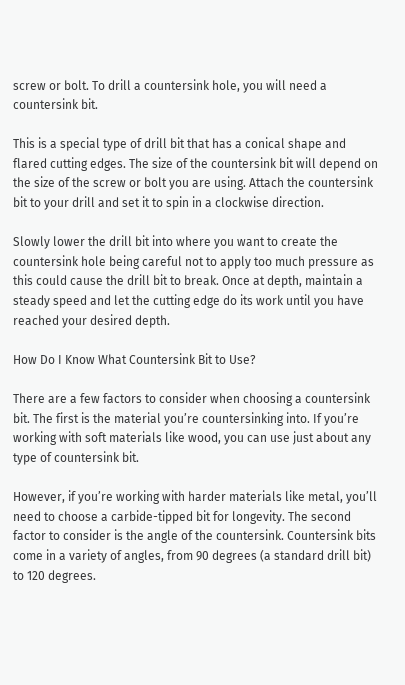screw or bolt. To drill a countersink hole, you will need a countersink bit.

This is a special type of drill bit that has a conical shape and flared cutting edges. The size of the countersink bit will depend on the size of the screw or bolt you are using. Attach the countersink bit to your drill and set it to spin in a clockwise direction.

Slowly lower the drill bit into where you want to create the countersink hole being careful not to apply too much pressure as this could cause the drill bit to break. Once at depth, maintain a steady speed and let the cutting edge do its work until you have reached your desired depth.

How Do I Know What Countersink Bit to Use?

There are a few factors to consider when choosing a countersink bit. The first is the material you’re countersinking into. If you’re working with soft materials like wood, you can use just about any type of countersink bit.

However, if you’re working with harder materials like metal, you’ll need to choose a carbide-tipped bit for longevity. The second factor to consider is the angle of the countersink. Countersink bits come in a variety of angles, from 90 degrees (a standard drill bit) to 120 degrees.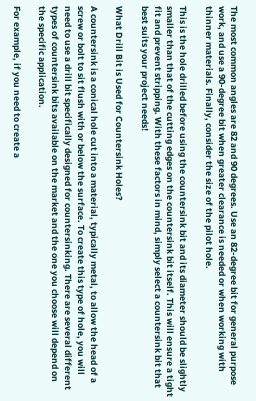The most common angles are 82 and 90 degrees. Use an 82-degree bit for general purpose work, and use a 90-degree bit when greater clearance is needed or when working with thinner materials. Finally, consider the size of the pilot hole.

This is the hole drilled before using the countersink bit and its diameter should be slightly smaller than that of the cutting edges on the countersink bit itself. This will ensure a tight fit and prevent stripping. With these factors in mind, simply select a countersink bit that best suits your project needs!

What Drill Bit is Used for Countersink Holes?

A countersink is a conical hole cut into a material, typically metal, to allow the head of a screw or bolt to sit flush with or below the surface. To create this type of hole, you will need to use a drill bit specifically designed for countersinking. There are several different types of countersink bits available on the market and the one you choose will depend on the specific application.

For example, if you need to create a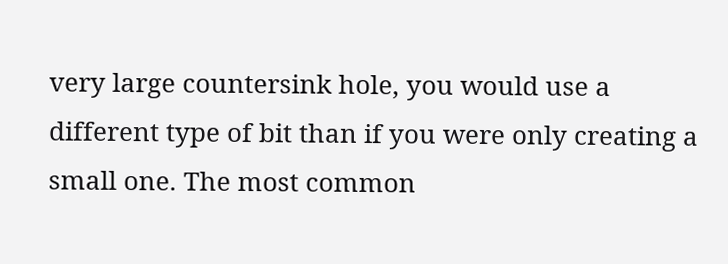very large countersink hole, you would use a different type of bit than if you were only creating a small one. The most common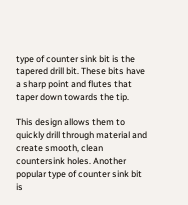type of counter sink bit is the tapered drill bit. These bits have a sharp point and flutes that taper down towards the tip.

This design allows them to quickly drill through material and create smooth, clean countersink holes. Another popular type of counter sink bit is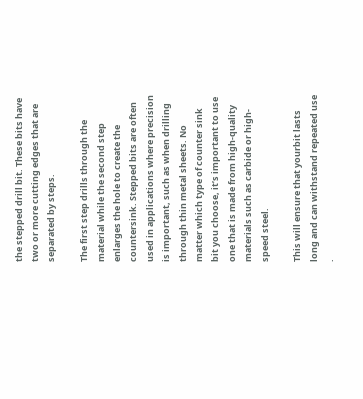the stepped drill bit. These bits have two or more cutting edges that are separated by steps.

The first step drills through the material while the second step enlarges the hole to create the countersink. Stepped bits are often used in applications where precision is important, such as when drilling through thin metal sheets. No matter which type of counter sink bit you choose, it’s important to use one that is made from high-quality materials such as carbide or high-speed steel.

This will ensure that yourbit lasts long and can withstand repeated use .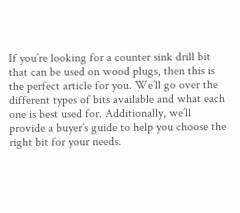If you’re looking for a counter sink drill bit that can be used on wood plugs, then this is the perfect article for you. We’ll go over the different types of bits available and what each one is best used for. Additionally, we’ll provide a buyer’s guide to help you choose the right bit for your needs.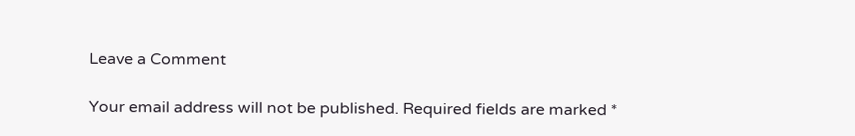Leave a Comment

Your email address will not be published. Required fields are marked *